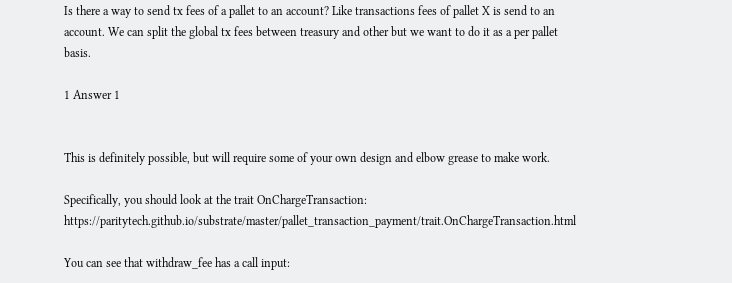Is there a way to send tx fees of a pallet to an account? Like transactions fees of pallet X is send to an account. We can split the global tx fees between treasury and other but we want to do it as a per pallet basis.

1 Answer 1


This is definitely possible, but will require some of your own design and elbow grease to make work.

Specifically, you should look at the trait OnChargeTransaction: https://paritytech.github.io/substrate/master/pallet_transaction_payment/trait.OnChargeTransaction.html

You can see that withdraw_fee has a call input: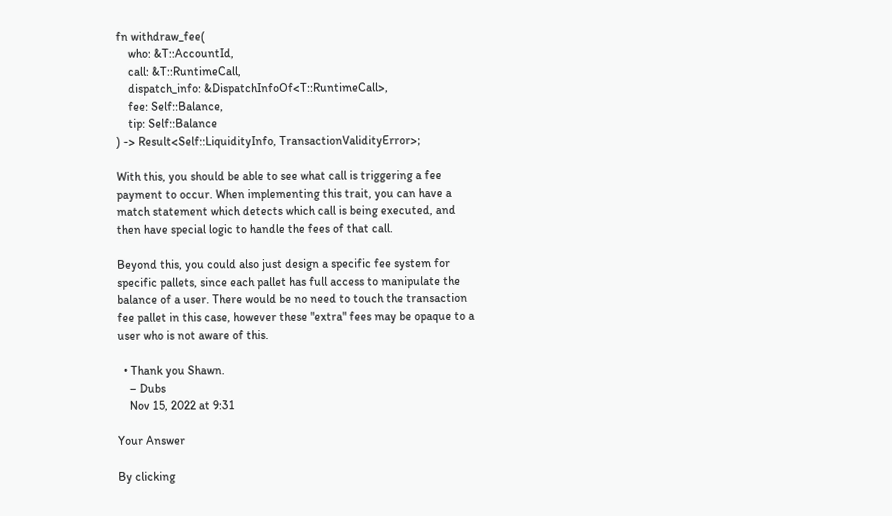fn withdraw_fee(
    who: &T::AccountId,
    call: &T::RuntimeCall,
    dispatch_info: &DispatchInfoOf<T::RuntimeCall>,
    fee: Self::Balance,
    tip: Self::Balance
) -> Result<Self::LiquidityInfo, TransactionValidityError>;

With this, you should be able to see what call is triggering a fee payment to occur. When implementing this trait, you can have a match statement which detects which call is being executed, and then have special logic to handle the fees of that call.

Beyond this, you could also just design a specific fee system for specific pallets, since each pallet has full access to manipulate the balance of a user. There would be no need to touch the transaction fee pallet in this case, however these "extra" fees may be opaque to a user who is not aware of this.

  • Thank you Shawn.
    – Dubs
    Nov 15, 2022 at 9:31

Your Answer

By clicking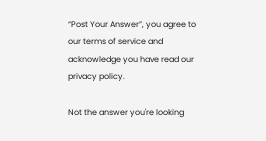“Post Your Answer”, you agree to our terms of service and acknowledge you have read our privacy policy.

Not the answer you're looking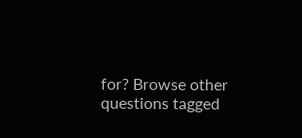for? Browse other questions tagged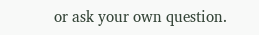or ask your own question.